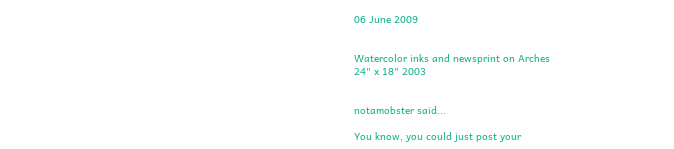06 June 2009


Watercolor inks and newsprint on Arches
24" x 18" 2003


notamobster said...

You know, you could just post your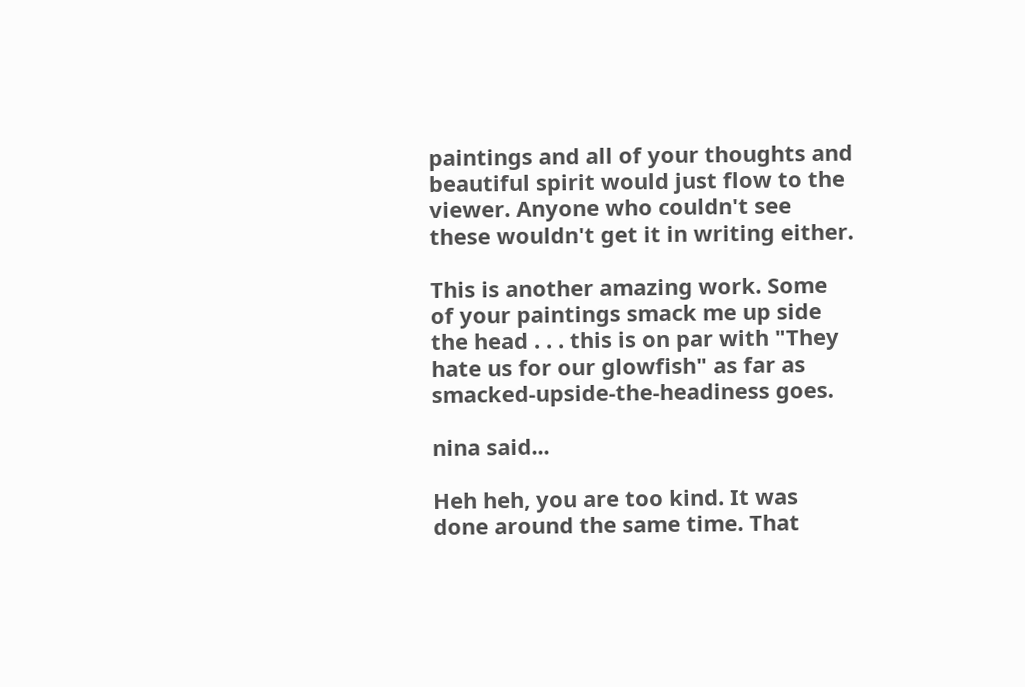paintings and all of your thoughts and beautiful spirit would just flow to the viewer. Anyone who couldn't see these wouldn't get it in writing either.

This is another amazing work. Some of your paintings smack me up side the head . . . this is on par with "They hate us for our glowfish" as far as smacked-upside-the-headiness goes.

nina said...

Heh heh, you are too kind. It was done around the same time. That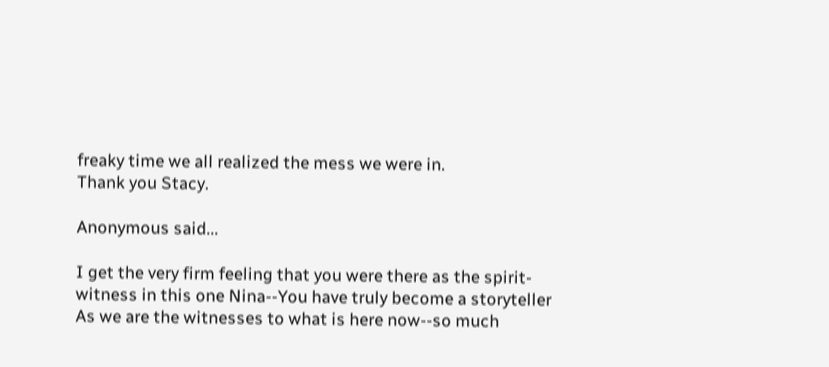freaky time we all realized the mess we were in.
Thank you Stacy.

Anonymous said...

I get the very firm feeling that you were there as the spirit-witness in this one Nina--You have truly become a storyteller
As we are the witnesses to what is here now--so much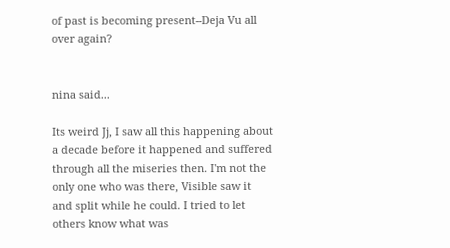of past is becoming present--Deja Vu all over again?


nina said...

Its weird Jj, I saw all this happening about a decade before it happened and suffered through all the miseries then. I'm not the only one who was there, Visible saw it and split while he could. I tried to let others know what was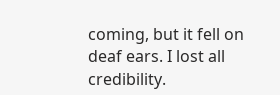coming, but it fell on deaf ears. I lost all credibility.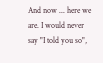And now ... here we are. I would never say "I told you so",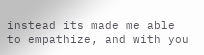instead its made me able to empathize, and with you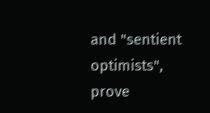and "sentient optimists", prove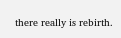there really is rebirth.